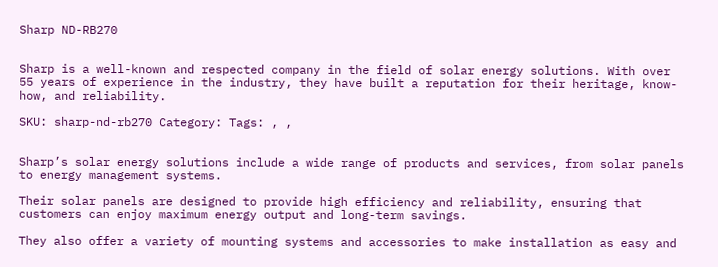Sharp ND-RB270


Sharp is a well-known and respected company in the field of solar energy solutions. With over 55 years of experience in the industry, they have built a reputation for their heritage, know-how, and reliability.

SKU: sharp-nd-rb270 Category: Tags: , ,


Sharp’s solar energy solutions include a wide range of products and services, from solar panels to energy management systems.

Their solar panels are designed to provide high efficiency and reliability, ensuring that customers can enjoy maximum energy output and long-term savings.

They also offer a variety of mounting systems and accessories to make installation as easy and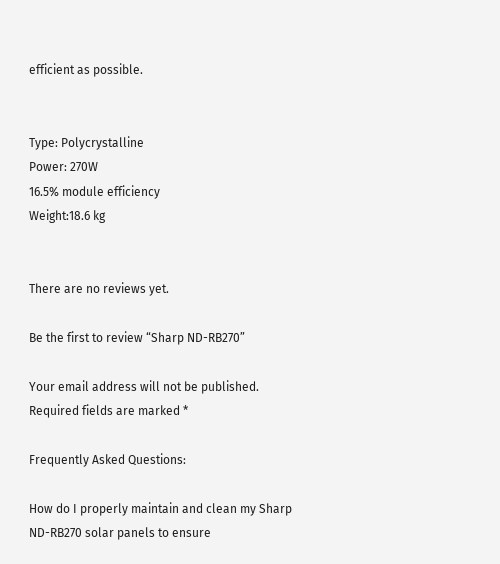efficient as possible.


Type: Polycrystalline
Power: 270W
16.5% module efficiency
Weight:18.6 kg


There are no reviews yet.

Be the first to review “Sharp ND-RB270”

Your email address will not be published. Required fields are marked *

Frequently Asked Questions:

How do I properly maintain and clean my Sharp ND-RB270 solar panels to ensure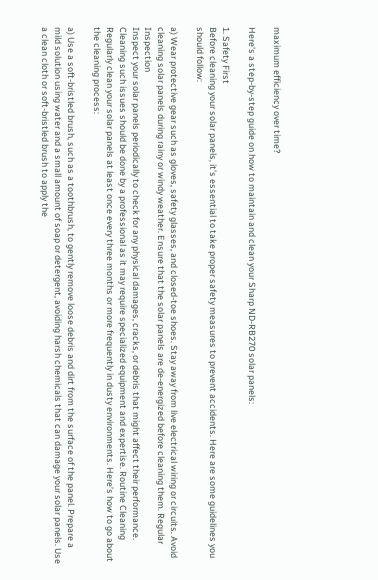maximum efficiency over time?

Here's a step-by-step guide on how to maintain and clean your Sharp ND-RB270 solar panels:

1. Safety First
Before cleaning your solar panels, it’s essential to take proper safety measures to prevent accidents. Here are some guidelines you should follow:

a) Wear protective gear such as gloves, safety glasses, and closed-toe shoes. Stay away from live electrical wiring or circuits. Avoid cleaning solar panels during rainy or windy weather. Ensure that the solar panels are de-energized before cleaning them. Regular Inspection
Inspect your solar panels periodically to check for any physical damages, cracks, or debris that might affect their performance. Cleaning such issues should be done by a professional as it may require specialized equipment and expertise. Routine Cleaning
Regularly clean your solar panels at least once every three months or more frequently in dusty environments. Here’s how to go about the cleaning process:

a) Use a soft-bristled brush, such as a toothbrush, to gently remove loose debris and dirt from the surface of the panel. Prepare a mild solution using water and a small amount of soap or detergent, avoiding harsh chemicals that can damage your solar panels. Use a clean cloth or soft-bristled brush to apply the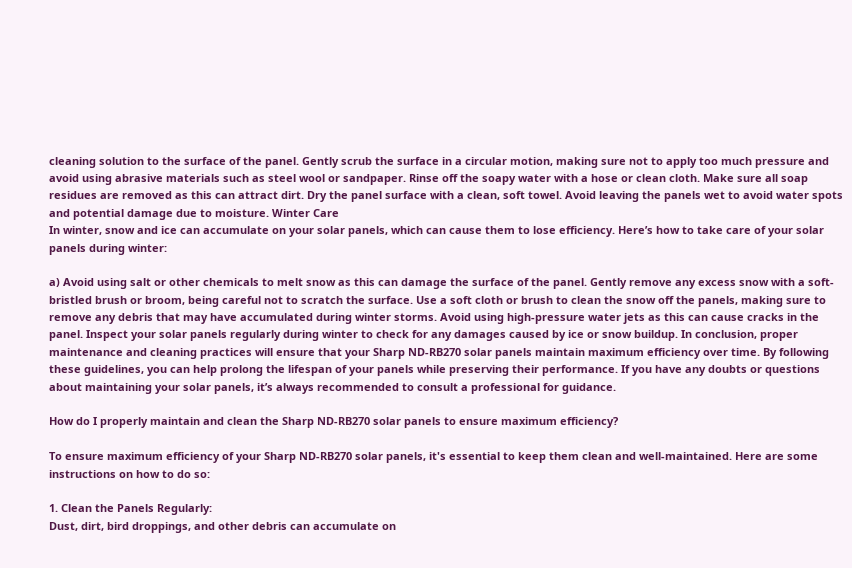cleaning solution to the surface of the panel. Gently scrub the surface in a circular motion, making sure not to apply too much pressure and avoid using abrasive materials such as steel wool or sandpaper. Rinse off the soapy water with a hose or clean cloth. Make sure all soap residues are removed as this can attract dirt. Dry the panel surface with a clean, soft towel. Avoid leaving the panels wet to avoid water spots and potential damage due to moisture. Winter Care
In winter, snow and ice can accumulate on your solar panels, which can cause them to lose efficiency. Here’s how to take care of your solar panels during winter:

a) Avoid using salt or other chemicals to melt snow as this can damage the surface of the panel. Gently remove any excess snow with a soft-bristled brush or broom, being careful not to scratch the surface. Use a soft cloth or brush to clean the snow off the panels, making sure to remove any debris that may have accumulated during winter storms. Avoid using high-pressure water jets as this can cause cracks in the panel. Inspect your solar panels regularly during winter to check for any damages caused by ice or snow buildup. In conclusion, proper maintenance and cleaning practices will ensure that your Sharp ND-RB270 solar panels maintain maximum efficiency over time. By following these guidelines, you can help prolong the lifespan of your panels while preserving their performance. If you have any doubts or questions about maintaining your solar panels, it’s always recommended to consult a professional for guidance.

How do I properly maintain and clean the Sharp ND-RB270 solar panels to ensure maximum efficiency?

To ensure maximum efficiency of your Sharp ND-RB270 solar panels, it's essential to keep them clean and well-maintained. Here are some instructions on how to do so:

1. Clean the Panels Regularly:
Dust, dirt, bird droppings, and other debris can accumulate on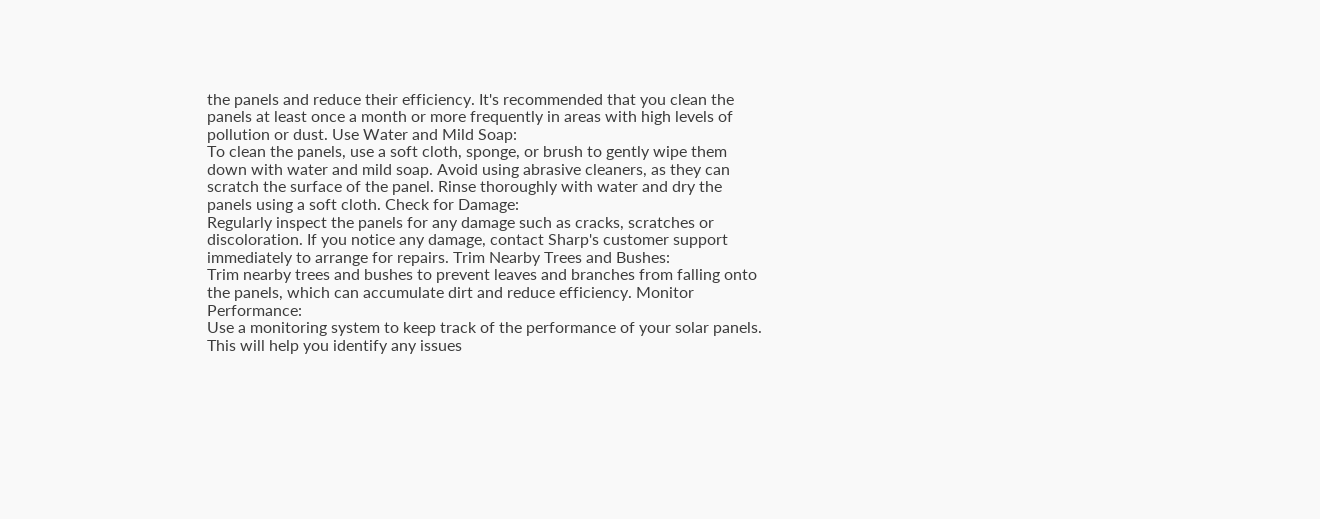the panels and reduce their efficiency. It's recommended that you clean the panels at least once a month or more frequently in areas with high levels of pollution or dust. Use Water and Mild Soap:
To clean the panels, use a soft cloth, sponge, or brush to gently wipe them down with water and mild soap. Avoid using abrasive cleaners, as they can scratch the surface of the panel. Rinse thoroughly with water and dry the panels using a soft cloth. Check for Damage:
Regularly inspect the panels for any damage such as cracks, scratches or discoloration. If you notice any damage, contact Sharp's customer support immediately to arrange for repairs. Trim Nearby Trees and Bushes:
Trim nearby trees and bushes to prevent leaves and branches from falling onto the panels, which can accumulate dirt and reduce efficiency. Monitor Performance:
Use a monitoring system to keep track of the performance of your solar panels. This will help you identify any issues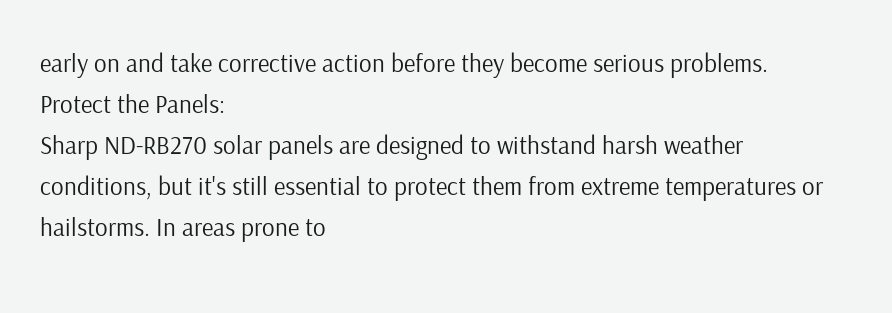early on and take corrective action before they become serious problems. Protect the Panels:
Sharp ND-RB270 solar panels are designed to withstand harsh weather conditions, but it's still essential to protect them from extreme temperatures or hailstorms. In areas prone to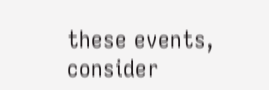these events, consider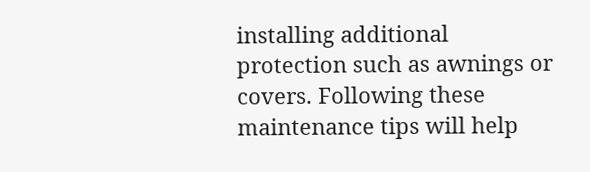installing additional protection such as awnings or covers. Following these maintenance tips will help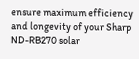ensure maximum efficiency and longevity of your Sharp ND-RB270 solar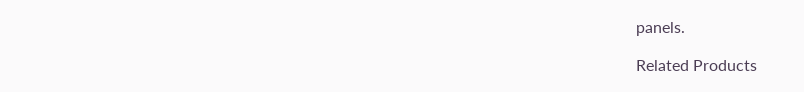panels.

Related Products